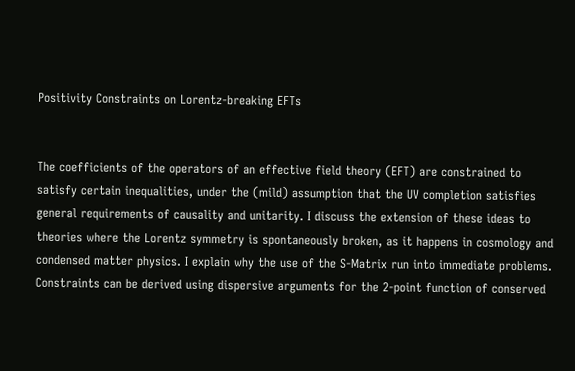Positivity Constraints on Lorentz-breaking EFTs


The coefficients of the operators of an effective field theory (EFT) are constrained to satisfy certain inequalities, under the (mild) assumption that the UV completion satisfies general requirements of causality and unitarity. I discuss the extension of these ideas to theories where the Lorentz symmetry is spontaneously broken, as it happens in cosmology and condensed matter physics. I explain why the use of the S-Matrix run into immediate problems. Constraints can be derived using dispersive arguments for the 2-point function of conserved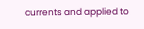currents and applied to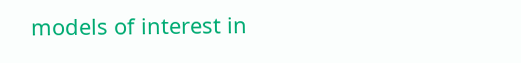models of interest in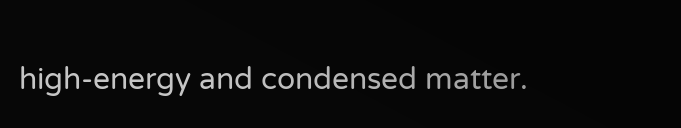high-energy and condensed matter.